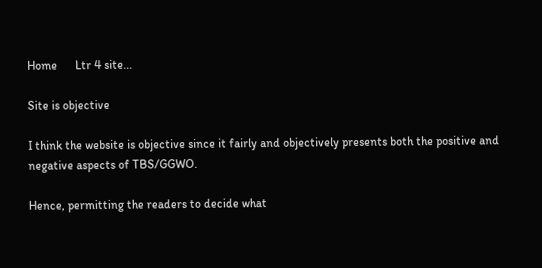Home      Ltr 4 site...

Site is objective

I think the website is objective since it fairly and objectively presents both the positive and negative aspects of TBS/GGWO.

Hence, permitting the readers to decide what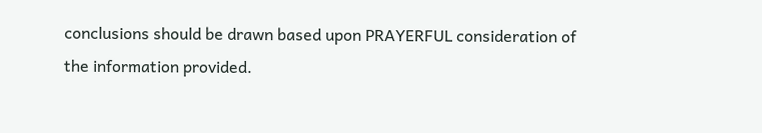conclusions should be drawn based upon PRAYERFUL consideration of the information provided.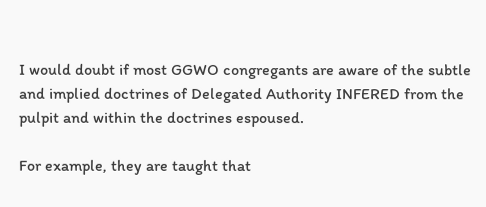I would doubt if most GGWO congregants are aware of the subtle and implied doctrines of Delegated Authority INFERED from the pulpit and within the doctrines espoused.

For example, they are taught that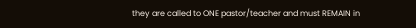they are called to ONE pastor/teacher and must REMAIN in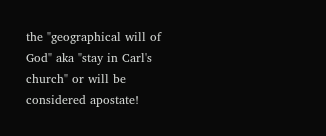the "geographical will of God" aka "stay in Carl's church" or will be considered apostate!